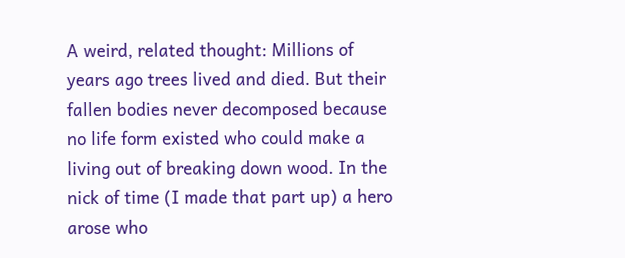A weird, related thought: Millions of years ago trees lived and died. But their fallen bodies never decomposed because no life form existed who could make a living out of breaking down wood. In the nick of time (I made that part up) a hero arose who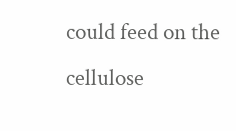could feed on the cellulose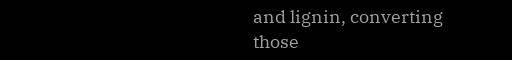and lignin, converting those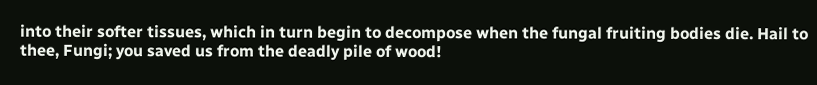into their softer tissues, which in turn begin to decompose when the fungal fruiting bodies die. Hail to thee, Fungi; you saved us from the deadly pile of wood!